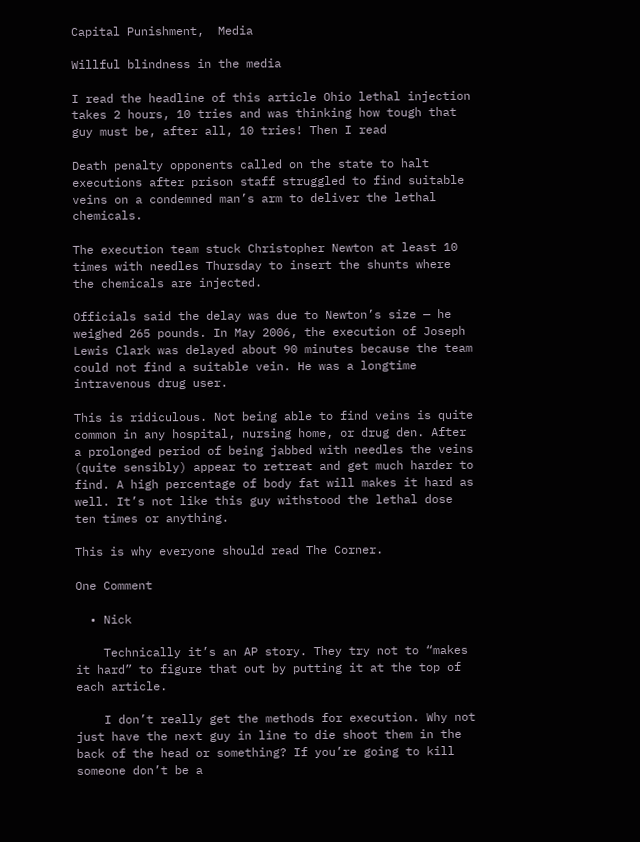Capital Punishment,  Media

Willful blindness in the media

I read the headline of this article Ohio lethal injection takes 2 hours, 10 tries and was thinking how tough that guy must be, after all, 10 tries! Then I read

Death penalty opponents called on the state to halt executions after prison staff struggled to find suitable veins on a condemned man’s arm to deliver the lethal chemicals.

The execution team stuck Christopher Newton at least 10 times with needles Thursday to insert the shunts where the chemicals are injected.

Officials said the delay was due to Newton’s size — he weighed 265 pounds. In May 2006, the execution of Joseph Lewis Clark was delayed about 90 minutes because the team could not find a suitable vein. He was a longtime intravenous drug user.

This is ridiculous. Not being able to find veins is quite common in any hospital, nursing home, or drug den. After a prolonged period of being jabbed with needles the veins (quite sensibly) appear to retreat and get much harder to find. A high percentage of body fat will makes it hard as well. It’s not like this guy withstood the lethal dose ten times or anything.

This is why everyone should read The Corner.

One Comment

  • Nick

    Technically it’s an AP story. They try not to “makes it hard” to figure that out by putting it at the top of each article.

    I don’t really get the methods for execution. Why not just have the next guy in line to die shoot them in the back of the head or something? If you’re going to kill someone don’t be a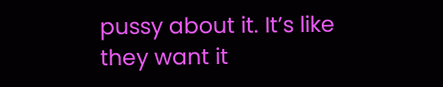pussy about it. It’s like they want it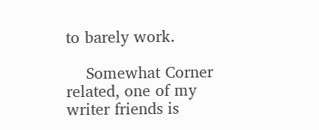to barely work.

    Somewhat Corner related, one of my writer friends is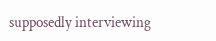supposedly interviewing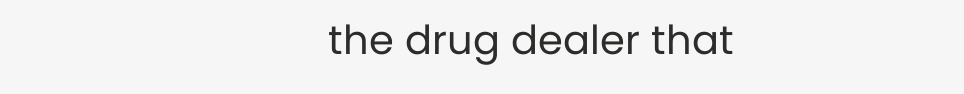the drug dealer that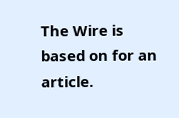The Wire is based on for an article.